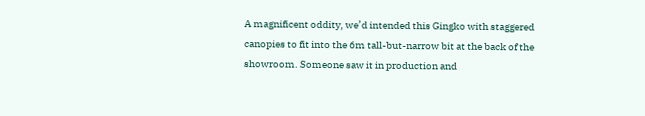A magnificent oddity, we’d intended this Gingko with staggered canopies to fit into the 6m tall-but-narrow bit at the back of the showroom. Someone saw it in production and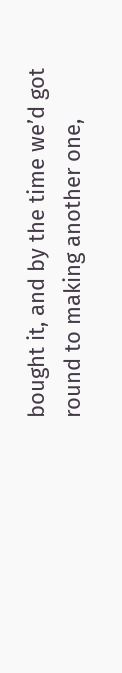bought it, and by the time we’d got round to making another one,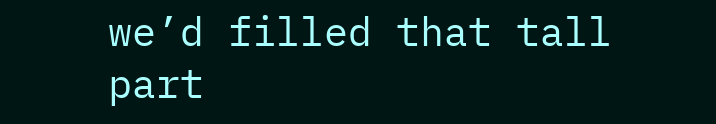we’d filled that tall part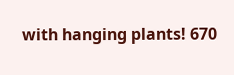with hanging plants! 670